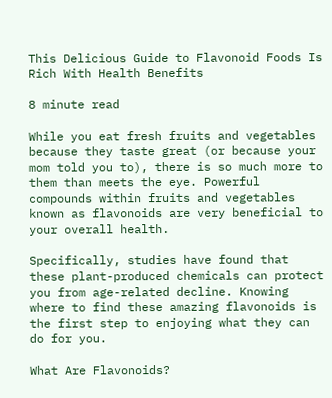This Delicious Guide to Flavonoid Foods Is Rich With Health Benefits

8 minute read

While you eat fresh fruits and vegetables because they taste great (or because your mom told you to), there is so much more to them than meets the eye. Powerful compounds within fruits and vegetables known as flavonoids are very beneficial to your overall health.

Specifically, studies have found that these plant-produced chemicals can protect you from age-related decline. Knowing where to find these amazing flavonoids is the first step to enjoying what they can do for you.

What Are Flavonoids?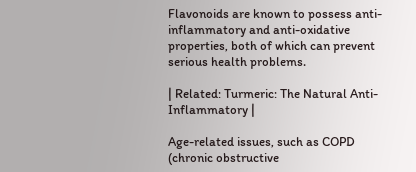Flavonoids are known to possess anti-inflammatory and anti-oxidative properties, both of which can prevent serious health problems.

| Related: Turmeric: The Natural Anti-Inflammatory |

Age-related issues, such as COPD (chronic obstructive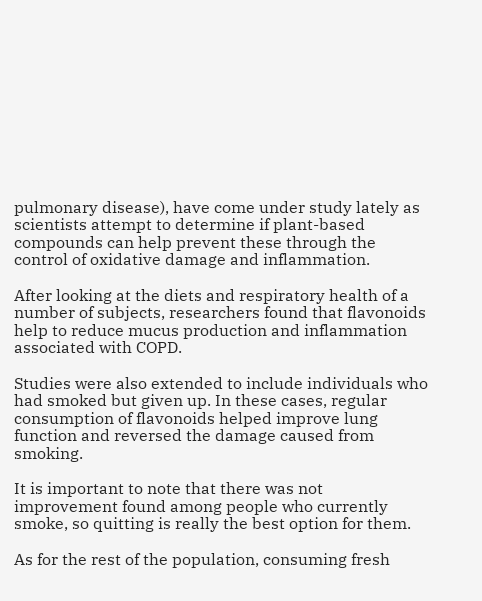pulmonary disease), have come under study lately as scientists attempt to determine if plant-based compounds can help prevent these through the control of oxidative damage and inflammation.

After looking at the diets and respiratory health of a number of subjects, researchers found that flavonoids help to reduce mucus production and inflammation associated with COPD.

Studies were also extended to include individuals who had smoked but given up. In these cases, regular consumption of flavonoids helped improve lung function and reversed the damage caused from smoking.

It is important to note that there was not improvement found among people who currently smoke, so quitting is really the best option for them.

As for the rest of the population, consuming fresh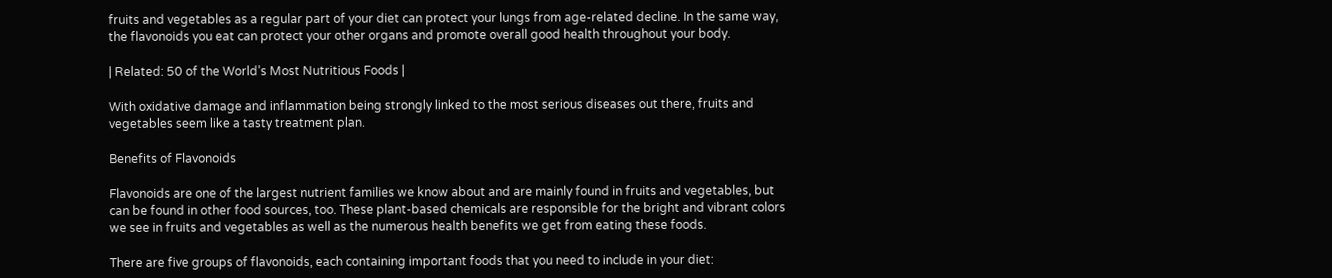fruits and vegetables as a regular part of your diet can protect your lungs from age-related decline. In the same way, the flavonoids you eat can protect your other organs and promote overall good health throughout your body.

| Related: 50 of the World’s Most Nutritious Foods |

With oxidative damage and inflammation being strongly linked to the most serious diseases out there, fruits and vegetables seem like a tasty treatment plan.

Benefits of Flavonoids

Flavonoids are one of the largest nutrient families we know about and are mainly found in fruits and vegetables, but can be found in other food sources, too. These plant-based chemicals are responsible for the bright and vibrant colors we see in fruits and vegetables as well as the numerous health benefits we get from eating these foods.

There are five groups of flavonoids, each containing important foods that you need to include in your diet: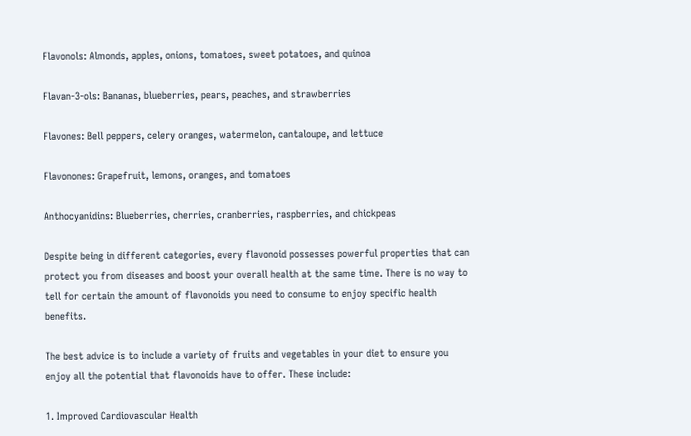Flavonols: Almonds, apples, onions, tomatoes, sweet potatoes, and quinoa

Flavan-3-ols: Bananas, blueberries, pears, peaches, and strawberries

Flavones: Bell peppers, celery oranges, watermelon, cantaloupe, and lettuce

Flavonones: Grapefruit, lemons, oranges, and tomatoes

Anthocyanidins: Blueberries, cherries, cranberries, raspberries, and chickpeas

Despite being in different categories, every flavonoid possesses powerful properties that can protect you from diseases and boost your overall health at the same time. There is no way to tell for certain the amount of flavonoids you need to consume to enjoy specific health benefits.

The best advice is to include a variety of fruits and vegetables in your diet to ensure you enjoy all the potential that flavonoids have to offer. These include:

1. Improved Cardiovascular Health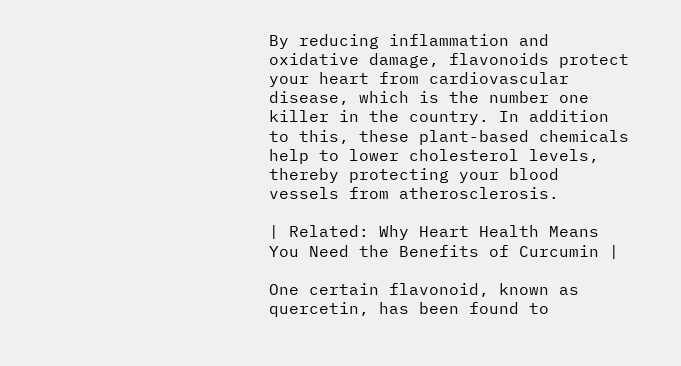By reducing inflammation and oxidative damage, flavonoids protect your heart from cardiovascular disease, which is the number one killer in the country. In addition to this, these plant-based chemicals help to lower cholesterol levels, thereby protecting your blood vessels from atherosclerosis.

| Related: Why Heart Health Means You Need the Benefits of Curcumin |

One certain flavonoid, known as quercetin, has been found to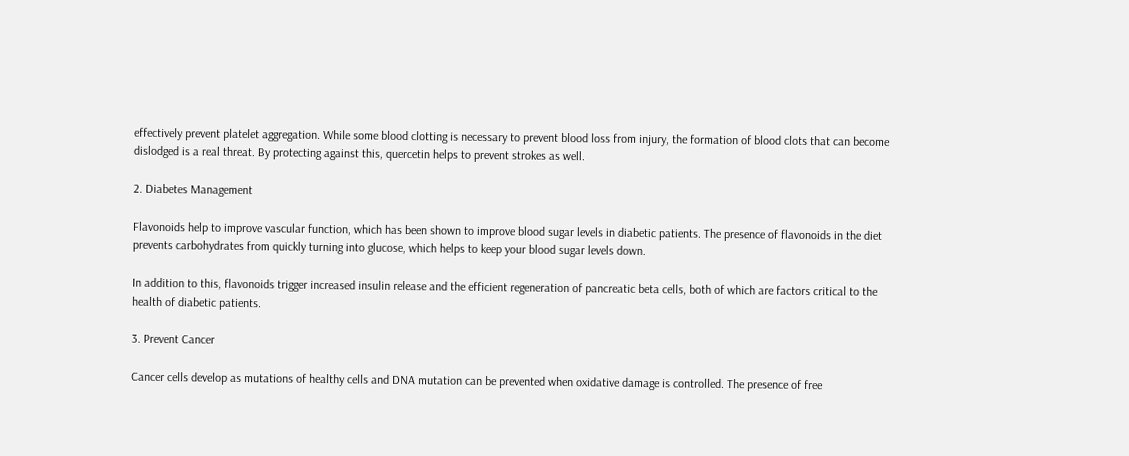effectively prevent platelet aggregation. While some blood clotting is necessary to prevent blood loss from injury, the formation of blood clots that can become dislodged is a real threat. By protecting against this, quercetin helps to prevent strokes as well.

2. Diabetes Management

Flavonoids help to improve vascular function, which has been shown to improve blood sugar levels in diabetic patients. The presence of flavonoids in the diet prevents carbohydrates from quickly turning into glucose, which helps to keep your blood sugar levels down.

In addition to this, flavonoids trigger increased insulin release and the efficient regeneration of pancreatic beta cells, both of which are factors critical to the health of diabetic patients.

3. Prevent Cancer

Cancer cells develop as mutations of healthy cells and DNA mutation can be prevented when oxidative damage is controlled. The presence of free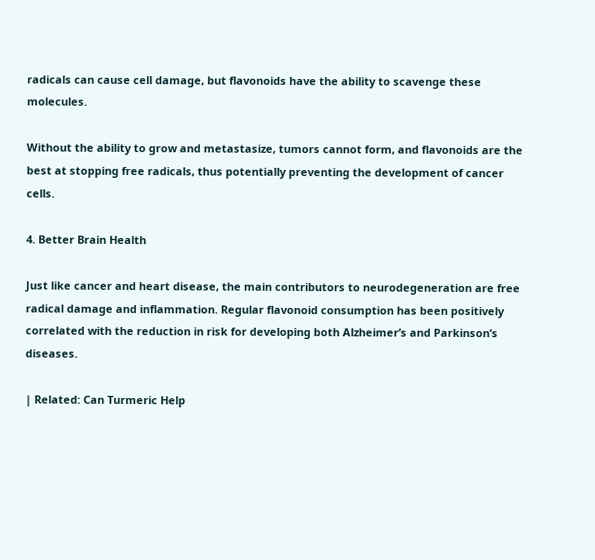radicals can cause cell damage, but flavonoids have the ability to scavenge these molecules.

Without the ability to grow and metastasize, tumors cannot form, and flavonoids are the best at stopping free radicals, thus potentially preventing the development of cancer cells.

4. Better Brain Health

Just like cancer and heart disease, the main contributors to neurodegeneration are free radical damage and inflammation. Regular flavonoid consumption has been positively correlated with the reduction in risk for developing both Alzheimer’s and Parkinson’s diseases.

| Related: Can Turmeric Help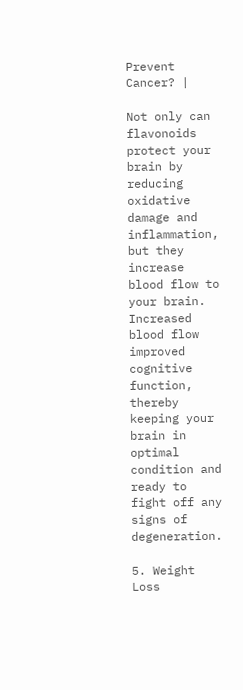Prevent Cancer? |

Not only can flavonoids protect your brain by reducing oxidative damage and inflammation, but they increase blood flow to your brain. Increased blood flow improved cognitive function, thereby keeping your brain in optimal condition and ready to fight off any signs of degeneration.

5. Weight Loss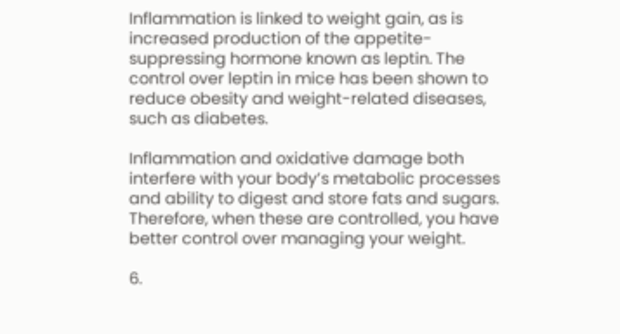Inflammation is linked to weight gain, as is increased production of the appetite-suppressing hormone known as leptin. The control over leptin in mice has been shown to reduce obesity and weight-related diseases, such as diabetes.

Inflammation and oxidative damage both interfere with your body’s metabolic processes and ability to digest and store fats and sugars. Therefore, when these are controlled, you have better control over managing your weight.

6.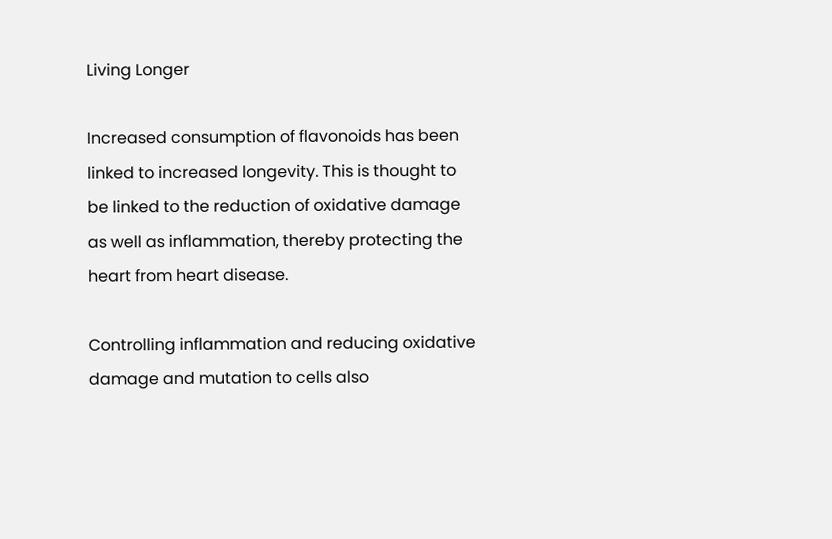Living Longer

Increased consumption of flavonoids has been linked to increased longevity. This is thought to be linked to the reduction of oxidative damage as well as inflammation, thereby protecting the heart from heart disease.

Controlling inflammation and reducing oxidative damage and mutation to cells also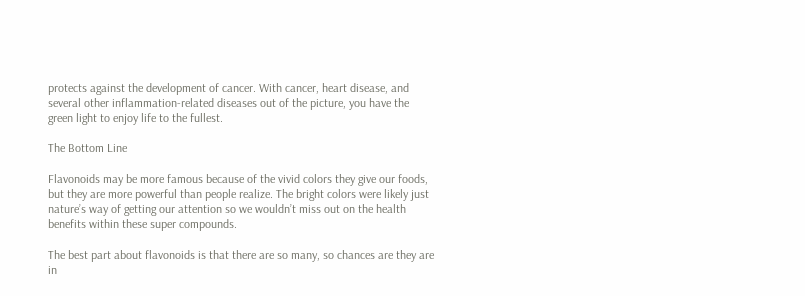protects against the development of cancer. With cancer, heart disease, and several other inflammation-related diseases out of the picture, you have the green light to enjoy life to the fullest.

The Bottom Line

Flavonoids may be more famous because of the vivid colors they give our foods, but they are more powerful than people realize. The bright colors were likely just nature’s way of getting our attention so we wouldn’t miss out on the health benefits within these super compounds.

The best part about flavonoids is that there are so many, so chances are they are in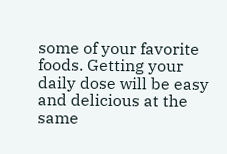some of your favorite foods. Getting your daily dose will be easy and delicious at the same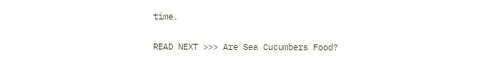time.

READ NEXT >>> Are Sea Cucumbers Food?